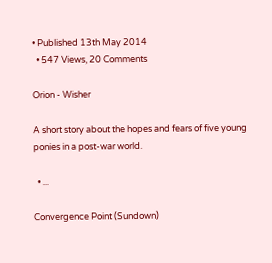• Published 13th May 2014
  • 547 Views, 20 Comments

Orion - Wisher

A short story about the hopes and fears of five young ponies in a post-war world.

  • ...

Convergence Point (Sundown)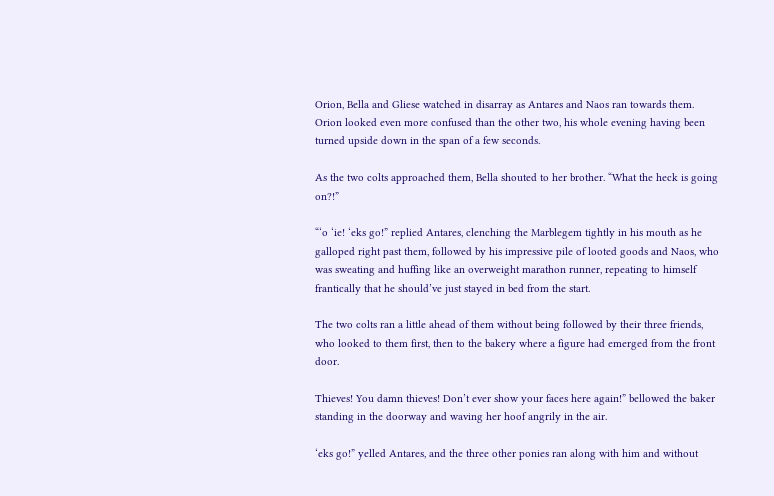Orion, Bella and Gliese watched in disarray as Antares and Naos ran towards them. Orion looked even more confused than the other two, his whole evening having been turned upside down in the span of a few seconds.

As the two colts approached them, Bella shouted to her brother. “What the heck is going on?!”

“‘o ‘ie! ‘eks go!” replied Antares, clenching the Marblegem tightly in his mouth as he galloped right past them, followed by his impressive pile of looted goods and Naos, who was sweating and huffing like an overweight marathon runner, repeating to himself frantically that he should’ve just stayed in bed from the start.

The two colts ran a little ahead of them without being followed by their three friends, who looked to them first, then to the bakery where a figure had emerged from the front door.

Thieves! You damn thieves! Don’t ever show your faces here again!” bellowed the baker standing in the doorway and waving her hoof angrily in the air.

‘eks go!” yelled Antares, and the three other ponies ran along with him and without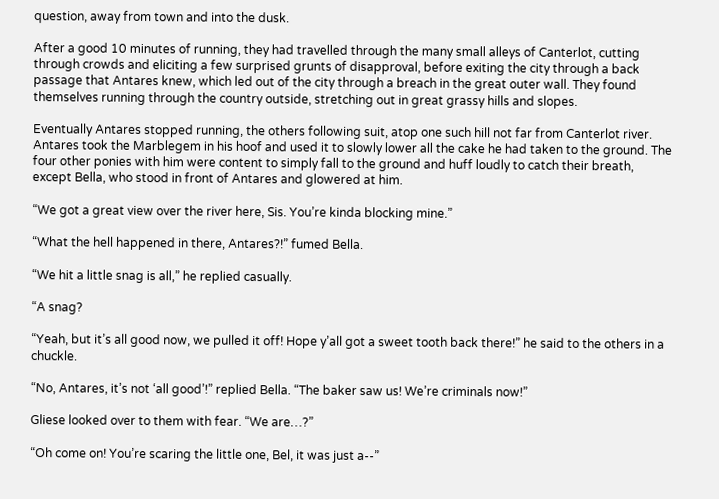question, away from town and into the dusk.

After a good 10 minutes of running, they had travelled through the many small alleys of Canterlot, cutting through crowds and eliciting a few surprised grunts of disapproval, before exiting the city through a back passage that Antares knew, which led out of the city through a breach in the great outer wall. They found themselves running through the country outside, stretching out in great grassy hills and slopes.

Eventually Antares stopped running, the others following suit, atop one such hill not far from Canterlot river. Antares took the Marblegem in his hoof and used it to slowly lower all the cake he had taken to the ground. The four other ponies with him were content to simply fall to the ground and huff loudly to catch their breath, except Bella, who stood in front of Antares and glowered at him.

“We got a great view over the river here, Sis. You’re kinda blocking mine.”

“What the hell happened in there, Antares?!” fumed Bella.

“We hit a little snag is all,” he replied casually.

“A snag?

“Yeah, but it’s all good now, we pulled it off! Hope y’all got a sweet tooth back there!” he said to the others in a chuckle.

“No, Antares, it’s not ‘all good’!” replied Bella. “The baker saw us! We’re criminals now!”

Gliese looked over to them with fear. “We are…?”

“Oh come on! You’re scaring the little one, Bel, it was just a--”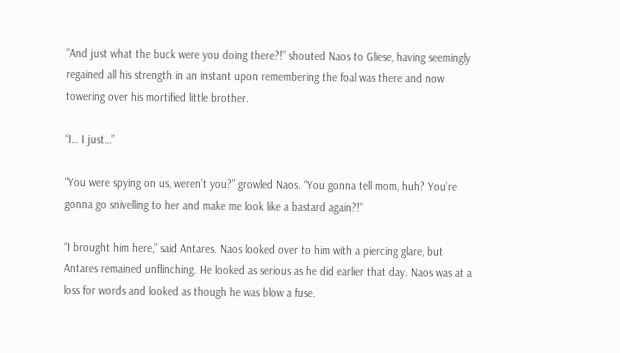“And just what the buck were you doing there?!” shouted Naos to Gliese, having seemingly regained all his strength in an instant upon remembering the foal was there and now towering over his mortified little brother.

“I… I just…”

“You were spying on us, weren’t you?” growled Naos. “You gonna tell mom, huh? You’re gonna go snivelling to her and make me look like a bastard again?!”

“I brought him here,” said Antares. Naos looked over to him with a piercing glare, but Antares remained unflinching. He looked as serious as he did earlier that day. Naos was at a loss for words and looked as though he was blow a fuse.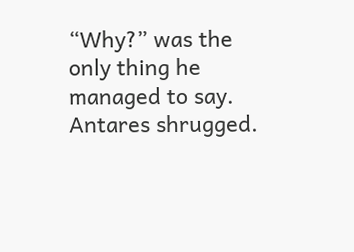“Why?” was the only thing he managed to say. Antares shrugged.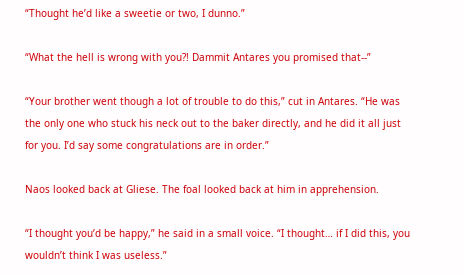“Thought he’d like a sweetie or two, I dunno.”

“What the hell is wrong with you?! Dammit Antares you promised that--”

“Your brother went though a lot of trouble to do this,” cut in Antares. “He was the only one who stuck his neck out to the baker directly, and he did it all just for you. I’d say some congratulations are in order.”

Naos looked back at Gliese. The foal looked back at him in apprehension.

“I thought you’d be happy,” he said in a small voice. “I thought… if I did this, you wouldn’t think I was useless.”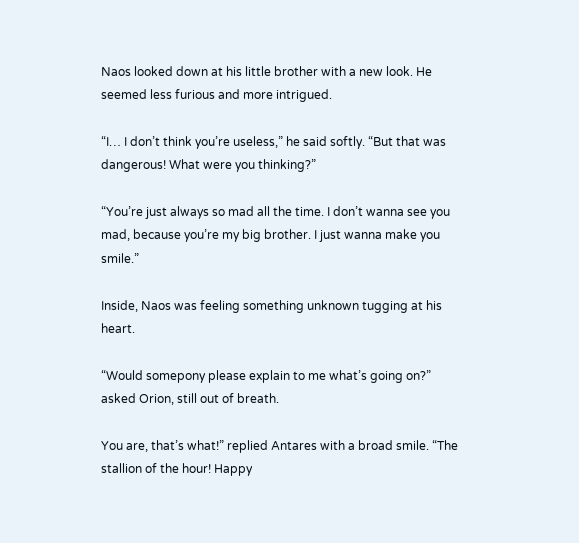Naos looked down at his little brother with a new look. He seemed less furious and more intrigued.

“I… I don’t think you’re useless,” he said softly. “But that was dangerous! What were you thinking?”

“You’re just always so mad all the time. I don’t wanna see you mad, because you’re my big brother. I just wanna make you smile.”

Inside, Naos was feeling something unknown tugging at his heart.

“Would somepony please explain to me what’s going on?” asked Orion, still out of breath.

You are, that’s what!” replied Antares with a broad smile. “The stallion of the hour! Happy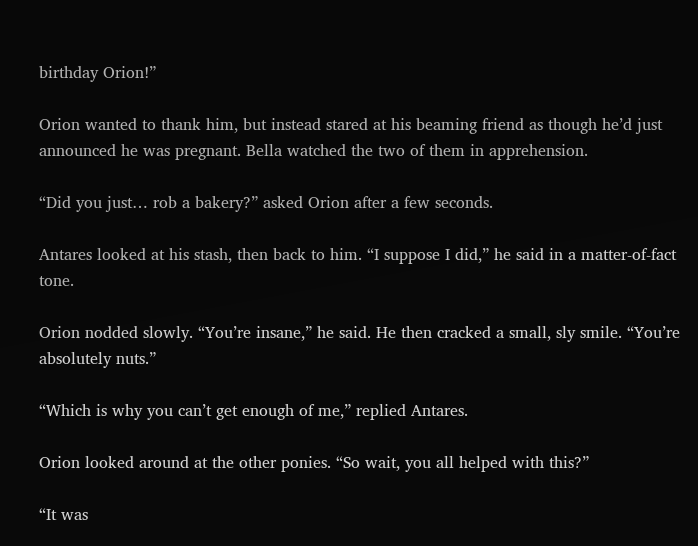birthday Orion!”

Orion wanted to thank him, but instead stared at his beaming friend as though he’d just announced he was pregnant. Bella watched the two of them in apprehension.

“Did you just… rob a bakery?” asked Orion after a few seconds.

Antares looked at his stash, then back to him. “I suppose I did,” he said in a matter-of-fact tone.

Orion nodded slowly. “You’re insane,” he said. He then cracked a small, sly smile. “You’re absolutely nuts.”

“Which is why you can’t get enough of me,” replied Antares.

Orion looked around at the other ponies. “So wait, you all helped with this?”

“It was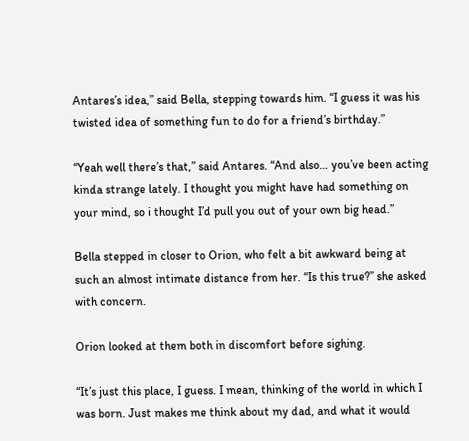Antares’s idea,” said Bella, stepping towards him. “I guess it was his twisted idea of something fun to do for a friend’s birthday.”

“Yeah well there’s that,” said Antares. “And also… you’ve been acting kinda strange lately. I thought you might have had something on your mind, so i thought I’d pull you out of your own big head.”

Bella stepped in closer to Orion, who felt a bit awkward being at such an almost intimate distance from her. “Is this true?” she asked with concern.

Orion looked at them both in discomfort before sighing.

“It’s just this place, I guess. I mean, thinking of the world in which I was born. Just makes me think about my dad, and what it would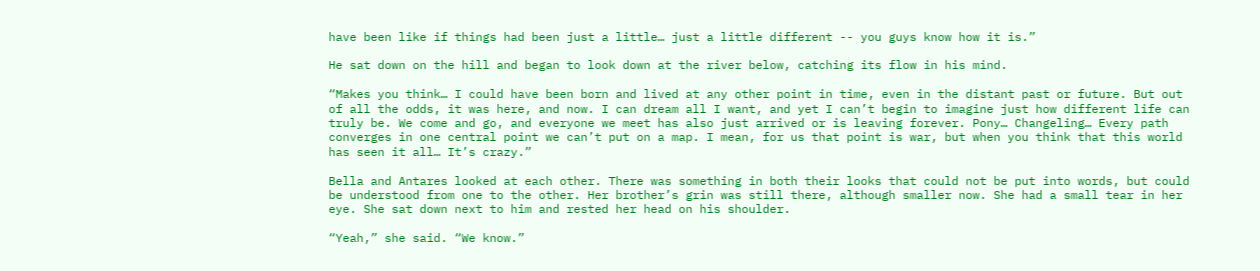have been like if things had been just a little… just a little different -- you guys know how it is.”

He sat down on the hill and began to look down at the river below, catching its flow in his mind.

“Makes you think… I could have been born and lived at any other point in time, even in the distant past or future. But out of all the odds, it was here, and now. I can dream all I want, and yet I can’t begin to imagine just how different life can truly be. We come and go, and everyone we meet has also just arrived or is leaving forever. Pony… Changeling… Every path converges in one central point we can’t put on a map. I mean, for us that point is war, but when you think that this world has seen it all… It’s crazy.”

Bella and Antares looked at each other. There was something in both their looks that could not be put into words, but could be understood from one to the other. Her brother’s grin was still there, although smaller now. She had a small tear in her eye. She sat down next to him and rested her head on his shoulder.

“Yeah,” she said. “We know.”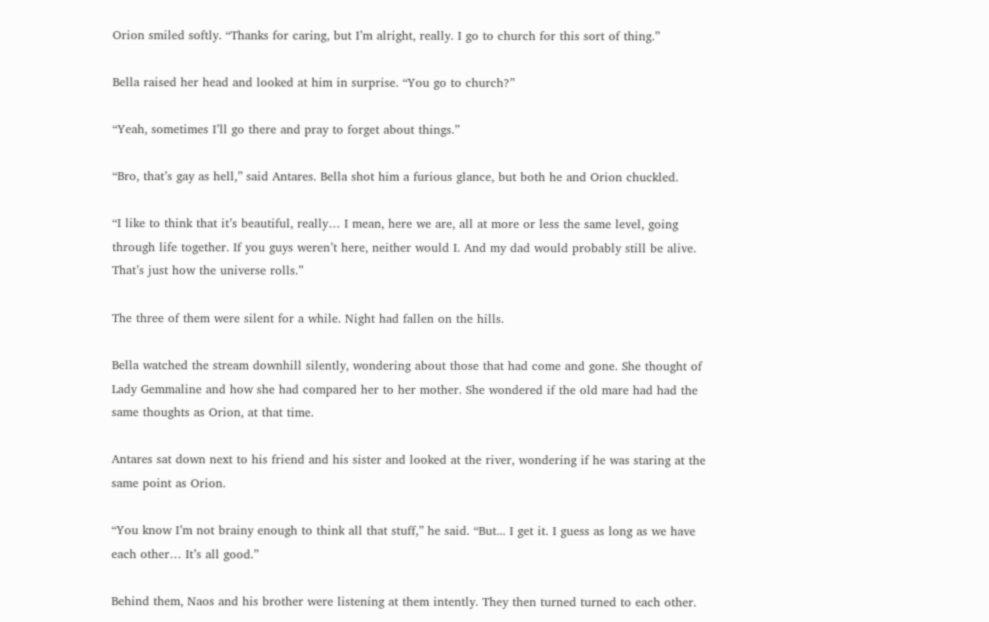Orion smiled softly. “Thanks for caring, but I’m alright, really. I go to church for this sort of thing.”

Bella raised her head and looked at him in surprise. “You go to church?”

“Yeah, sometimes I’ll go there and pray to forget about things.”

“Bro, that’s gay as hell,” said Antares. Bella shot him a furious glance, but both he and Orion chuckled.

“I like to think that it’s beautiful, really… I mean, here we are, all at more or less the same level, going through life together. If you guys weren’t here, neither would I. And my dad would probably still be alive. That’s just how the universe rolls.”

The three of them were silent for a while. Night had fallen on the hills.

Bella watched the stream downhill silently, wondering about those that had come and gone. She thought of Lady Gemmaline and how she had compared her to her mother. She wondered if the old mare had had the same thoughts as Orion, at that time.

Antares sat down next to his friend and his sister and looked at the river, wondering if he was staring at the same point as Orion.

“You know I’m not brainy enough to think all that stuff,” he said. “But... I get it. I guess as long as we have each other… It’s all good.”

Behind them, Naos and his brother were listening at them intently. They then turned turned to each other.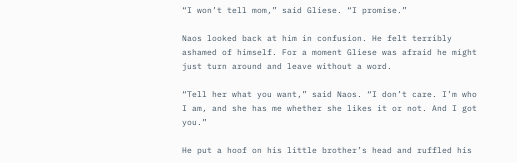“I won’t tell mom,” said Gliese. “I promise.”

Naos looked back at him in confusion. He felt terribly ashamed of himself. For a moment Gliese was afraid he might just turn around and leave without a word.

“Tell her what you want,” said Naos. “I don’t care. I’m who I am, and she has me whether she likes it or not. And I got you.”

He put a hoof on his little brother’s head and ruffled his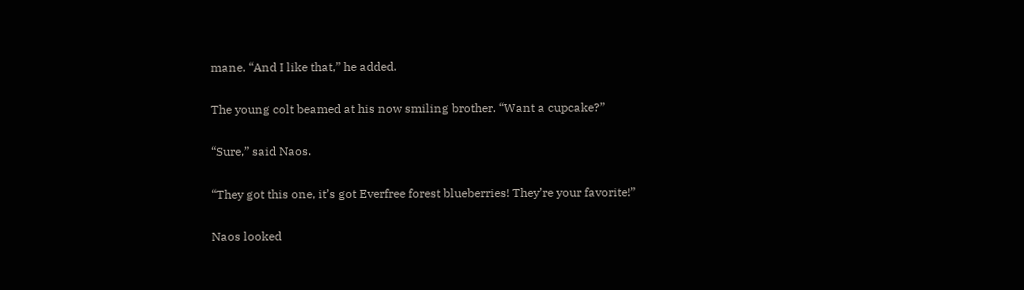mane. “And I like that,” he added.

The young colt beamed at his now smiling brother. “Want a cupcake?”

“Sure,” said Naos.

“They got this one, it’s got Everfree forest blueberries! They’re your favorite!”

Naos looked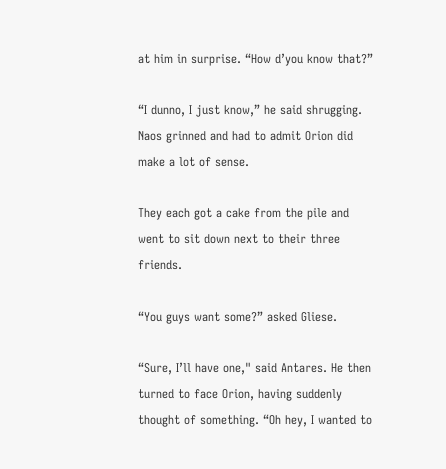at him in surprise. “How d’you know that?”

“I dunno, I just know,” he said shrugging. Naos grinned and had to admit Orion did make a lot of sense.

They each got a cake from the pile and went to sit down next to their three friends.

“You guys want some?” asked Gliese.

“Sure, I’ll have one," said Antares. He then turned to face Orion, having suddenly thought of something. “Oh hey, I wanted to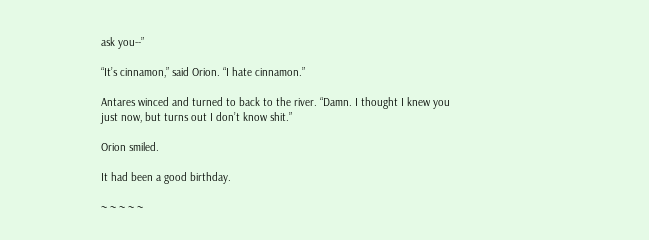ask you--”

“It’s cinnamon,” said Orion. “I hate cinnamon.”

Antares winced and turned to back to the river. “Damn. I thought I knew you just now, but turns out I don’t know shit.”

Orion smiled.

It had been a good birthday.

~ ~ ~ ~ ~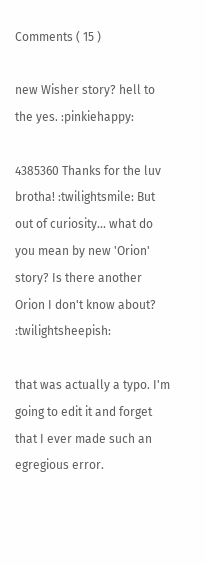Comments ( 15 )

new Wisher story? hell to the yes. :pinkiehappy:

4385360 Thanks for the luv brotha! :twilightsmile: But out of curiosity... what do you mean by new 'Orion' story? Is there another Orion I don't know about? :twilightsheepish:

that was actually a typo. I'm going to edit it and forget that I ever made such an egregious error.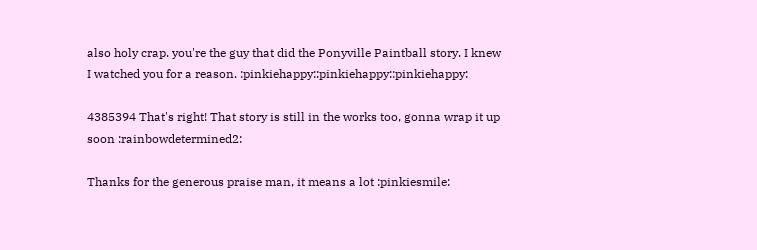also holy crap. you're the guy that did the Ponyville Paintball story. I knew I watched you for a reason. :pinkiehappy::pinkiehappy::pinkiehappy:

4385394 That's right! That story is still in the works too, gonna wrap it up soon :rainbowdetermined2:

Thanks for the generous praise man, it means a lot :pinkiesmile: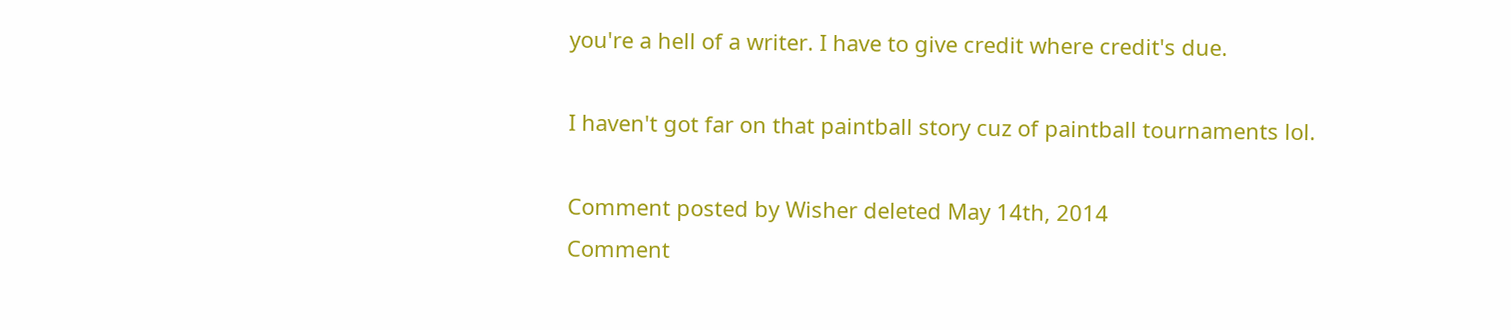you're a hell of a writer. I have to give credit where credit's due.

I haven't got far on that paintball story cuz of paintball tournaments lol.

Comment posted by Wisher deleted May 14th, 2014
Comment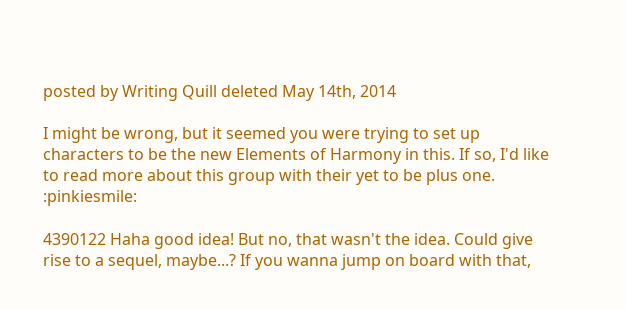posted by Writing Quill deleted May 14th, 2014

I might be wrong, but it seemed you were trying to set up characters to be the new Elements of Harmony in this. If so, I'd like to read more about this group with their yet to be plus one. :pinkiesmile:

4390122 Haha good idea! But no, that wasn't the idea. Could give rise to a sequel, maybe...? If you wanna jump on board with that,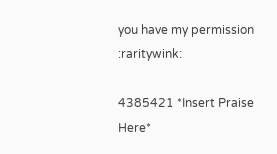you have my permission :raritywink:

4385421 *Insert Praise Here*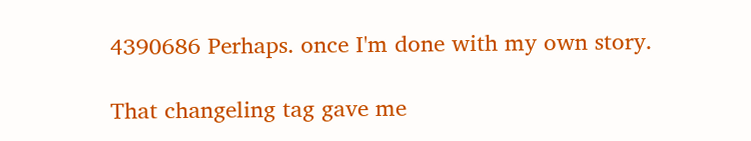4390686 Perhaps. once I'm done with my own story.

That changeling tag gave me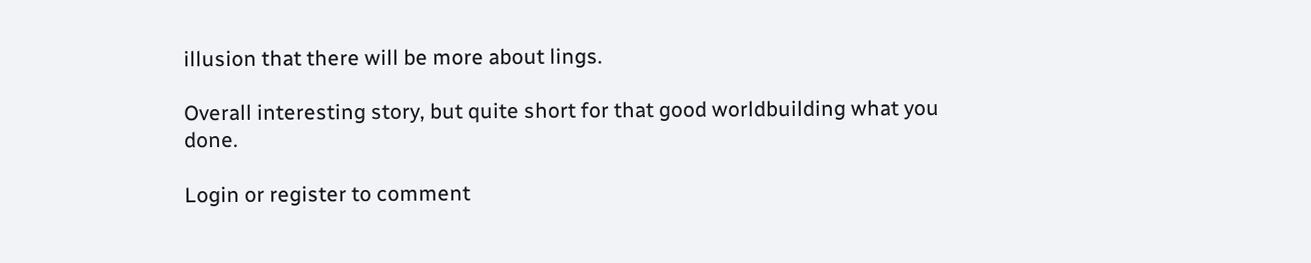illusion that there will be more about lings.

Overall interesting story, but quite short for that good worldbuilding what you done.

Login or register to comment